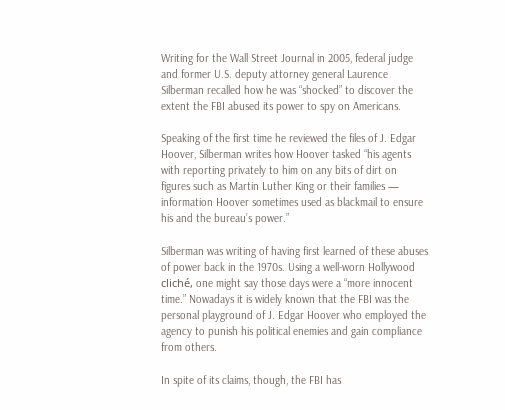Writing for the Wall Street Journal in 2005, federal judge and former U.S. deputy attorney general Laurence Silberman recalled how he was “shocked” to discover the extent the FBI abused its power to spy on Americans.

Speaking of the first time he reviewed the files of J. Edgar Hoover, Silberman writes how Hoover tasked “his agents with reporting privately to him on any bits of dirt on figures such as Martin Luther King or their families — information Hoover sometimes used as blackmail to ensure his and the bureau’s power.”

Silberman was writing of having first learned of these abuses of power back in the 1970s. Using a well-worn Hollywood cliché, one might say those days were a “more innocent time.” Nowadays it is widely known that the FBI was the personal playground of J. Edgar Hoover who employed the agency to punish his political enemies and gain compliance from others.

In spite of its claims, though, the FBI has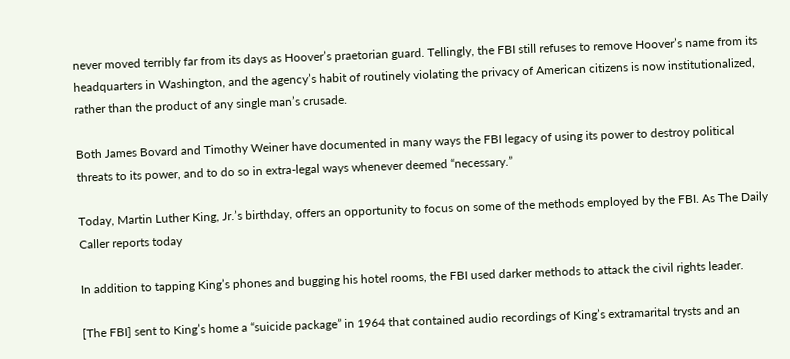never moved terribly far from its days as Hoover’s praetorian guard. Tellingly, the FBI still refuses to remove Hoover’s name from its headquarters in Washington, and the agency’s habit of routinely violating the privacy of American citizens is now institutionalized, rather than the product of any single man’s crusade.

Both James Bovard and Timothy Weiner have documented in many ways the FBI legacy of using its power to destroy political threats to its power, and to do so in extra-legal ways whenever deemed “necessary.”

Today, Martin Luther King, Jr.’s birthday, offers an opportunity to focus on some of the methods employed by the FBI. As The Daily Caller reports today

In addition to tapping King’s phones and bugging his hotel rooms, the FBI used darker methods to attack the civil rights leader.

[The FBI] sent to King’s home a “suicide package” in 1964 that contained audio recordings of King’s extramarital trysts and an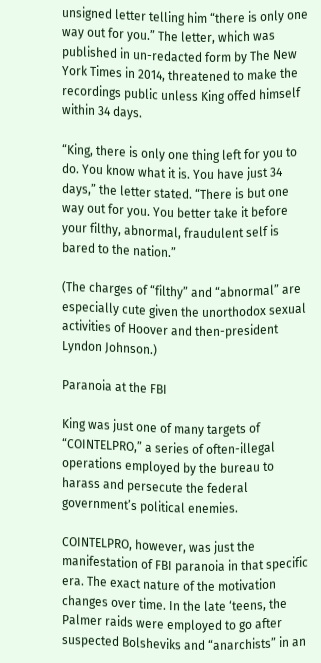unsigned letter telling him “there is only one way out for you.” The letter, which was published in un-redacted form by The New York Times in 2014, threatened to make the recordings public unless King offed himself within 34 days.

“King, there is only one thing left for you to do. You know what it is. You have just 34 days,” the letter stated. “There is but one way out for you. You better take it before your filthy, abnormal, fraudulent self is bared to the nation.”

(The charges of “filthy” and “abnormal” are especially cute given the unorthodox sexual activities of Hoover and then-president Lyndon Johnson.)

Paranoia at the FBI

King was just one of many targets of “COINTELPRO,” a series of often-illegal operations employed by the bureau to harass and persecute the federal government’s political enemies.

COINTELPRO, however, was just the manifestation of FBI paranoia in that specific era. The exact nature of the motivation changes over time. In the late ‘teens, the Palmer raids were employed to go after suspected Bolsheviks and “anarchists” in an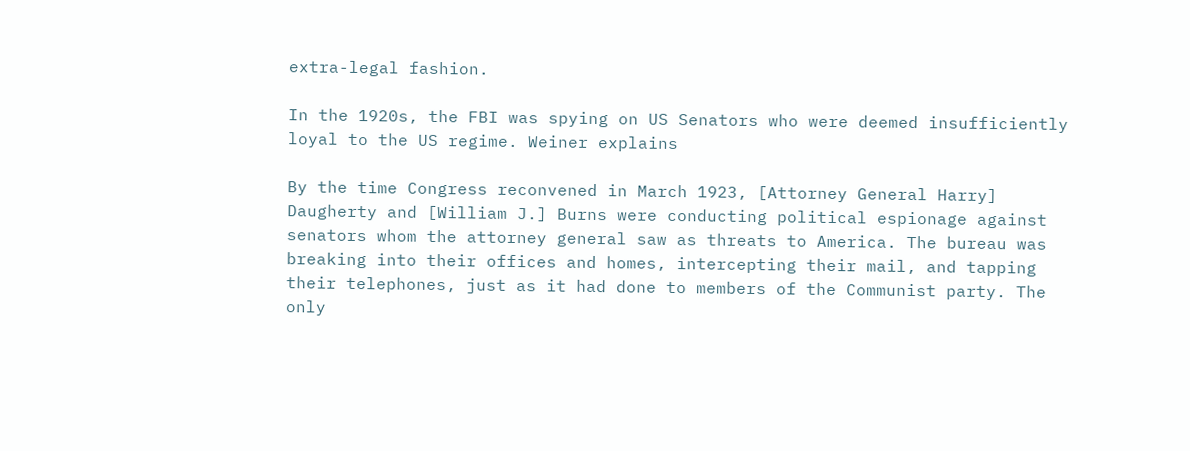extra-legal fashion.

In the 1920s, the FBI was spying on US Senators who were deemed insufficiently loyal to the US regime. Weiner explains

By the time Congress reconvened in March 1923, [Attorney General Harry] Daugherty and [William J.] Burns were conducting political espionage against senators whom the attorney general saw as threats to America. The bureau was breaking into their offices and homes, intercepting their mail, and tapping their telephones, just as it had done to members of the Communist party. The only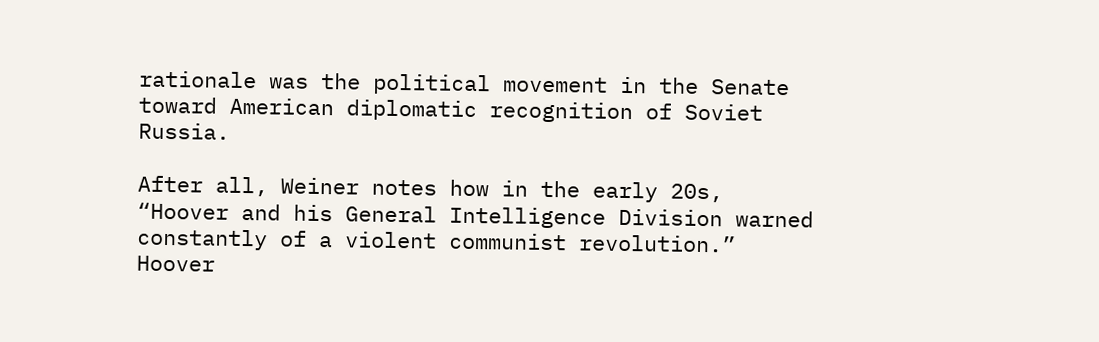rationale was the political movement in the Senate toward American diplomatic recognition of Soviet Russia.

After all, Weiner notes how in the early 20s, “Hoover and his General Intelligence Division warned constantly of a violent communist revolution.” Hoover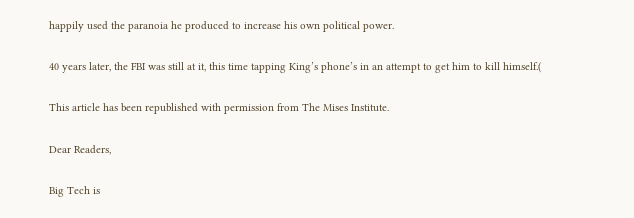happily used the paranoia he produced to increase his own political power.

40 years later, the FBI was still at it, this time tapping King’s phone’s in an attempt to get him to kill himself.(

This article has been republished with permission from The Mises Institute.

Dear Readers,

Big Tech is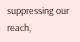suppressing our reach,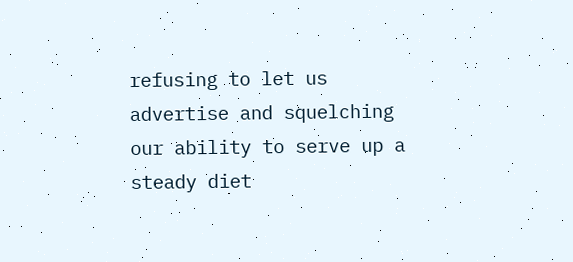refusing to let us advertise and squelching our ability to serve up a steady diet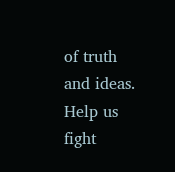of truth and ideas. Help us fight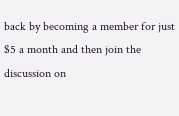back by becoming a member for just $5 a month and then join the discussion on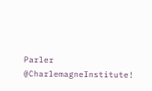Parler @CharlemagneInstitute!